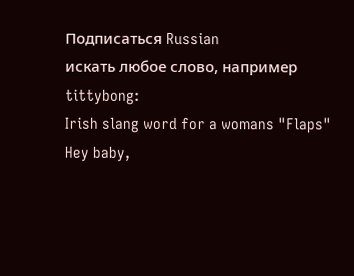Подписаться Russian
искать любое слово, например tittybong:
Irish slang word for a womans "Flaps"
Hey baby,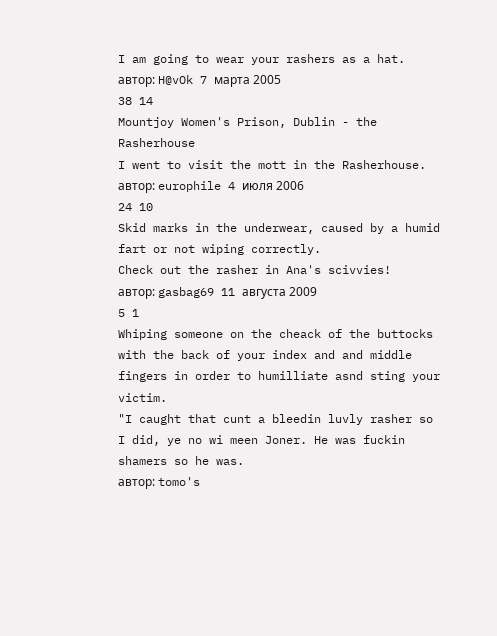I am going to wear your rashers as a hat.
автор: H@vOk 7 марта 2005
38 14
Mountjoy Women's Prison, Dublin - the Rasherhouse
I went to visit the mott in the Rasherhouse.
автор: europhile 4 июля 2006
24 10
Skid marks in the underwear, caused by a humid fart or not wiping correctly.
Check out the rasher in Ana's scivvies!
автор: gasbag69 11 августа 2009
5 1
Whiping someone on the cheack of the buttocks with the back of your index and and middle fingers in order to humilliate asnd sting your victim.
"I caught that cunt a bleedin luvly rasher so I did, ye no wi meen Joner. He was fuckin shamers so he was.
автор: tomo's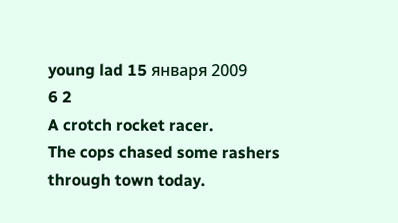young lad 15 января 2009
6 2
A crotch rocket racer.
The cops chased some rashers through town today.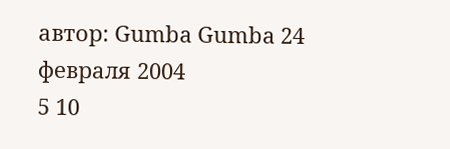автор: Gumba Gumba 24 февраля 2004
5 10